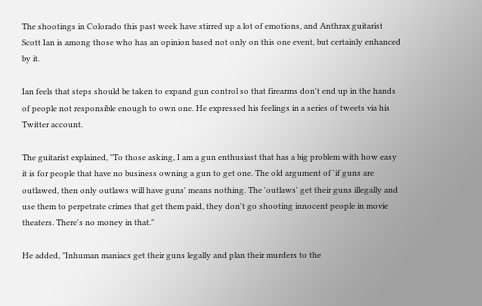The shootings in Colorado this past week have stirred up a lot of emotions, and Anthrax guitarist Scott Ian is among those who has an opinion based not only on this one event, but certainly enhanced by it.

Ian feels that steps should be taken to expand gun control so that firearms don't end up in the hands of people not responsible enough to own one. He expressed his feelings in a series of tweets via his Twitter account.

The guitarist explained, "To those asking, I am a gun enthusiast that has a big problem with how easy it is for people that have no business owning a gun to get one. The old argument of 'if guns are outlawed, then only outlaws will have guns' means nothing. The 'outlaws' get their guns illegally and use them to perpetrate crimes that get them paid, they don't go shooting innocent people in movie theaters. There's no money in that."

He added, "Inhuman maniacs get their guns legally and plan their murders to the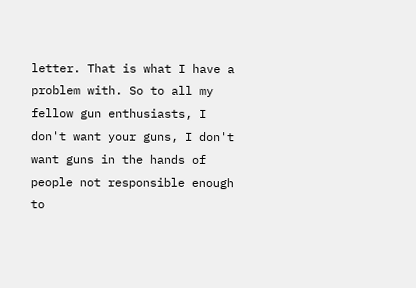letter. That is what I have a problem with. So to all my fellow gun enthusiasts, I don't want your guns, I don't want guns in the hands of people not responsible enough to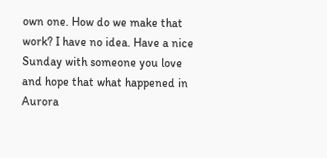own one. How do we make that work? I have no idea. Have a nice Sunday with someone you love and hope that what happened in Aurora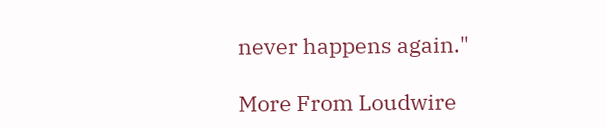never happens again."

More From Loudwire